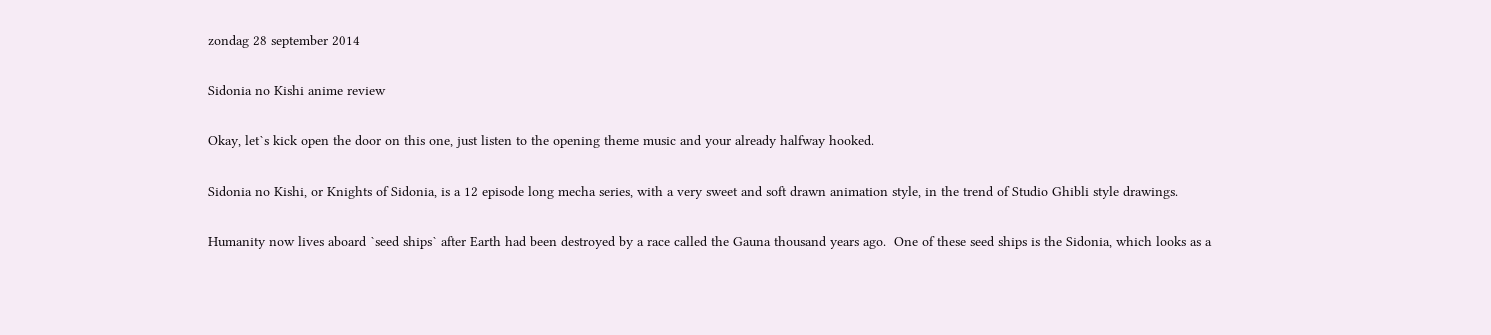zondag 28 september 2014

Sidonia no Kishi anime review

Okay, let`s kick open the door on this one, just listen to the opening theme music and your already halfway hooked.

Sidonia no Kishi, or Knights of Sidonia, is a 12 episode long mecha series, with a very sweet and soft drawn animation style, in the trend of Studio Ghibli style drawings.

Humanity now lives aboard `seed ships` after Earth had been destroyed by a race called the Gauna thousand years ago.  One of these seed ships is the Sidonia, which looks as a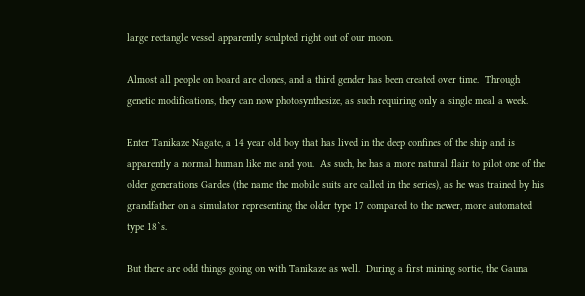large rectangle vessel apparently sculpted right out of our moon.

Almost all people on board are clones, and a third gender has been created over time.  Through genetic modifications, they can now photosynthesize, as such requiring only a single meal a week.

Enter Tanikaze Nagate, a 14 year old boy that has lived in the deep confines of the ship and is apparently a normal human like me and you.  As such, he has a more natural flair to pilot one of the older generations Gardes (the name the mobile suits are called in the series), as he was trained by his grandfather on a simulator representing the older type 17 compared to the newer, more automated type 18`s.

But there are odd things going on with Tanikaze as well.  During a first mining sortie, the Gauna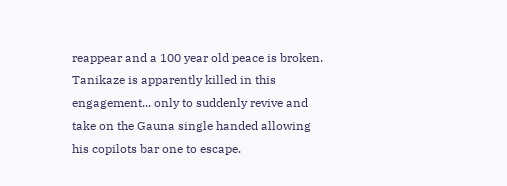reappear and a 100 year old peace is broken.  Tanikaze is apparently killed in this engagement... only to suddenly revive and take on the Gauna single handed allowing his copilots bar one to escape.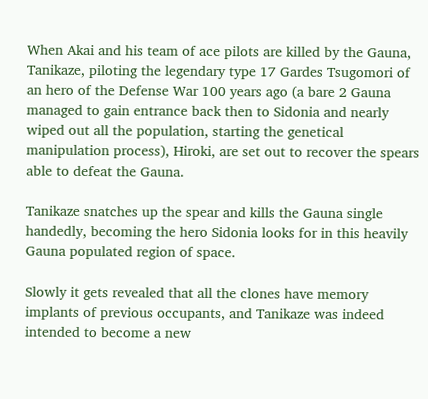When Akai and his team of ace pilots are killed by the Gauna, Tanikaze, piloting the legendary type 17 Gardes Tsugomori of an hero of the Defense War 100 years ago (a bare 2 Gauna managed to gain entrance back then to Sidonia and nearly wiped out all the population, starting the genetical manipulation process), Hiroki, are set out to recover the spears able to defeat the Gauna.

Tanikaze snatches up the spear and kills the Gauna single handedly, becoming the hero Sidonia looks for in this heavily Gauna populated region of space.

Slowly it gets revealed that all the clones have memory implants of previous occupants, and Tanikaze was indeed intended to become a new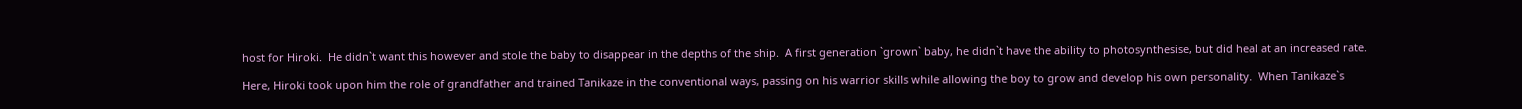host for Hiroki.  He didn`t want this however and stole the baby to disappear in the depths of the ship.  A first generation `grown` baby, he didn`t have the ability to photosynthesise, but did heal at an increased rate.

Here, Hiroki took upon him the role of grandfather and trained Tanikaze in the conventional ways, passing on his warrior skills while allowing the boy to grow and develop his own personality.  When Tanikaze`s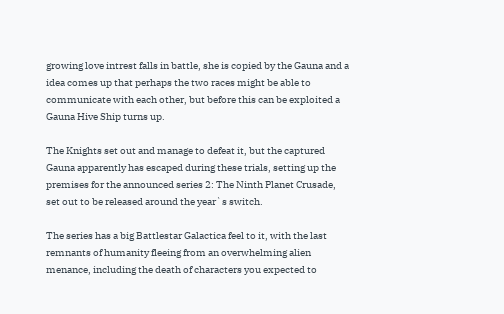growing love intrest falls in battle, she is copied by the Gauna and a idea comes up that perhaps the two races might be able to communicate with each other, but before this can be exploited a Gauna Hive Ship turns up.

The Knights set out and manage to defeat it, but the captured Gauna apparently has escaped during these trials, setting up the premises for the announced series 2: The Ninth Planet Crusade, set out to be released around the year`s switch.

The series has a big Battlestar Galactica feel to it, with the last remnants of humanity fleeing from an overwhelming alien menance, including the death of characters you expected to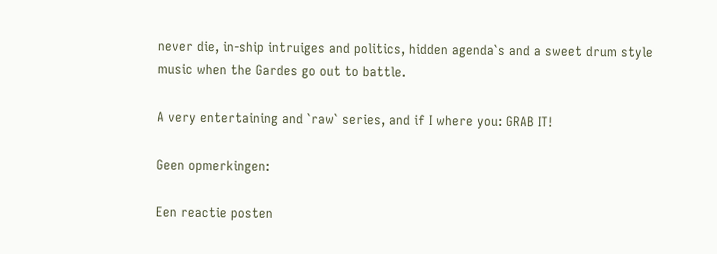never die, in-ship intruiges and politics, hidden agenda`s and a sweet drum style music when the Gardes go out to battle.

A very entertaining and `raw` series, and if I where you: GRAB IT!

Geen opmerkingen:

Een reactie posten